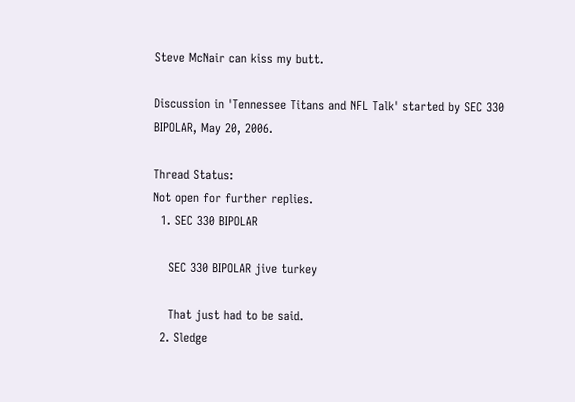Steve McNair can kiss my butt.

Discussion in 'Tennessee Titans and NFL Talk' started by SEC 330 BIPOLAR, May 20, 2006.

Thread Status:
Not open for further replies.
  1. SEC 330 BIPOLAR

    SEC 330 BIPOLAR jive turkey

    That just had to be said.
  2. Sledge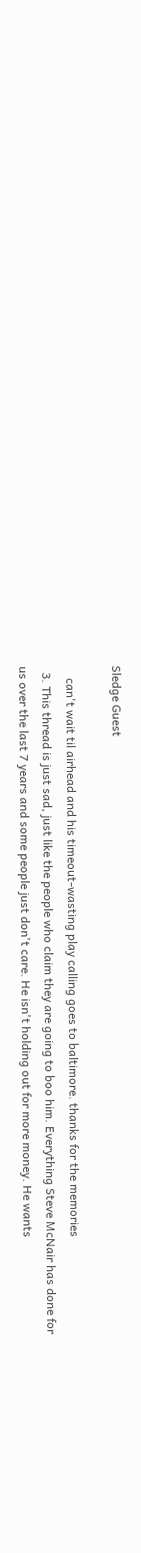Sledge Guest

    can't wait til airhead and his timeout-wasting play calling goes to baltimore. thanks for the memories
  3. This thread is just sad, just like the people who claim they are going to boo him. Everything Steve McNair has done for us over the last 7 years and some people just don't care. He isn't holding out for more money. He wants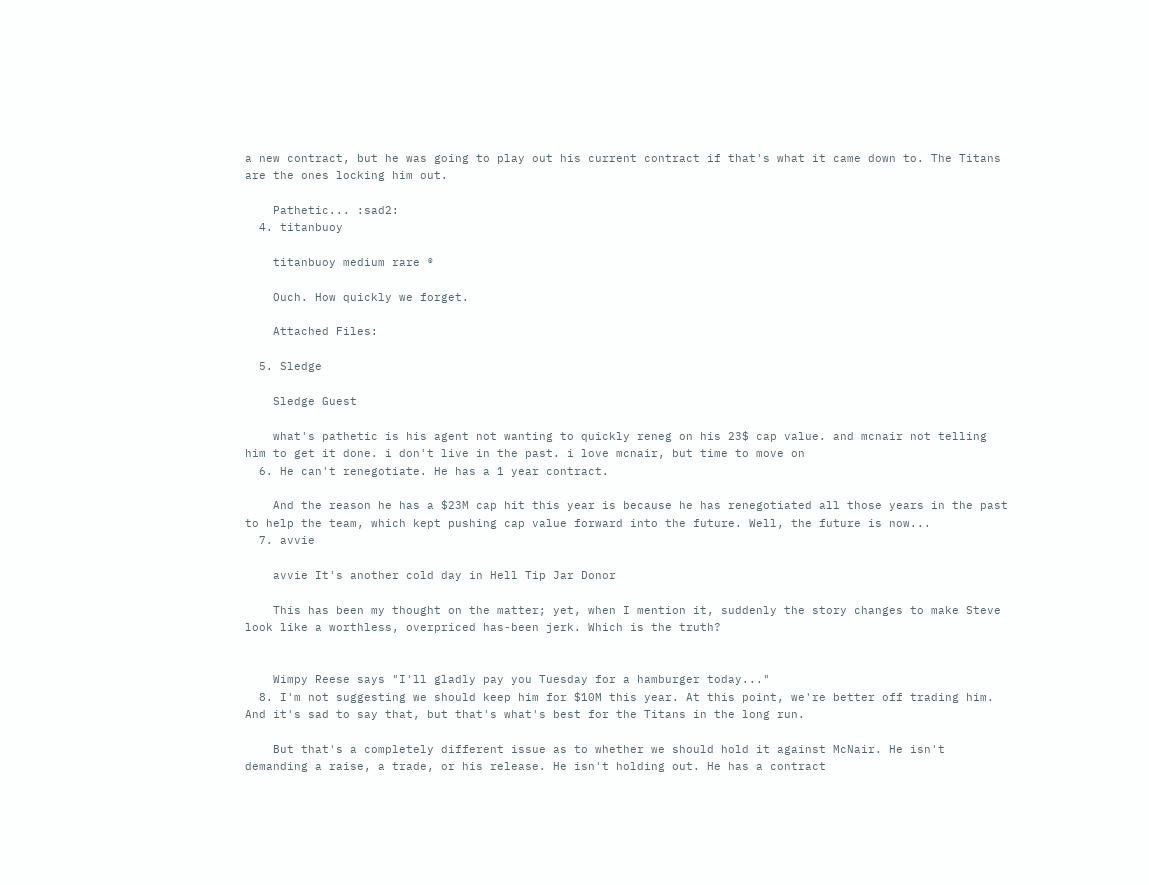a new contract, but he was going to play out his current contract if that's what it came down to. The Titans are the ones locking him out.

    Pathetic... :sad2:
  4. titanbuoy

    titanbuoy medium rare ®

    Ouch. How quickly we forget.

    Attached Files:

  5. Sledge

    Sledge Guest

    what's pathetic is his agent not wanting to quickly reneg on his 23$ cap value. and mcnair not telling him to get it done. i don't live in the past. i love mcnair, but time to move on
  6. He can't renegotiate. He has a 1 year contract.

    And the reason he has a $23M cap hit this year is because he has renegotiated all those years in the past to help the team, which kept pushing cap value forward into the future. Well, the future is now...
  7. avvie

    avvie It's another cold day in Hell Tip Jar Donor

    This has been my thought on the matter; yet, when I mention it, suddenly the story changes to make Steve look like a worthless, overpriced has-been jerk. Which is the truth?


    Wimpy Reese says "I'll gladly pay you Tuesday for a hamburger today..."
  8. I'm not suggesting we should keep him for $10M this year. At this point, we're better off trading him. And it's sad to say that, but that's what's best for the Titans in the long run.

    But that's a completely different issue as to whether we should hold it against McNair. He isn't demanding a raise, a trade, or his release. He isn't holding out. He has a contract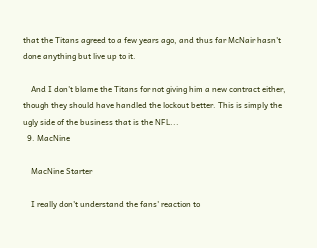that the Titans agreed to a few years ago, and thus far McNair hasn't done anything but live up to it.

    And I don't blame the Titans for not giving him a new contract either, though they should have handled the lockout better. This is simply the ugly side of the business that is the NFL...
  9. MacNine

    MacNine Starter

    I really don't understand the fans' reaction to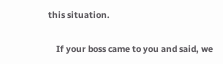this situation.

    If your boss came to you and said, we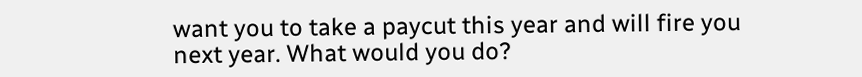want you to take a paycut this year and will fire you next year. What would you do?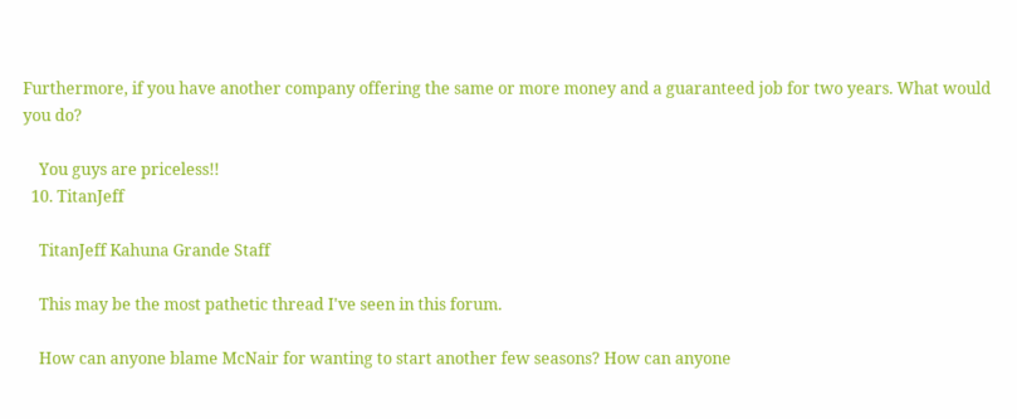Furthermore, if you have another company offering the same or more money and a guaranteed job for two years. What would you do?

    You guys are priceless!!
  10. TitanJeff

    TitanJeff Kahuna Grande Staff

    This may be the most pathetic thread I've seen in this forum.

    How can anyone blame McNair for wanting to start another few seasons? How can anyone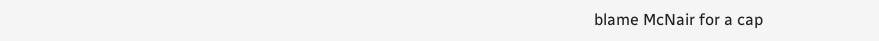blame McNair for a cap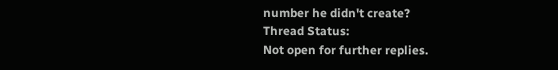number he didn't create?
Thread Status:
Not open for further replies.